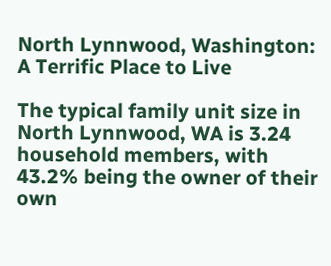North Lynnwood, Washington: A Terrific Place to Live

The typical family unit size in North Lynnwood, WA is 3.24 household members, with 43.2% being the owner of their own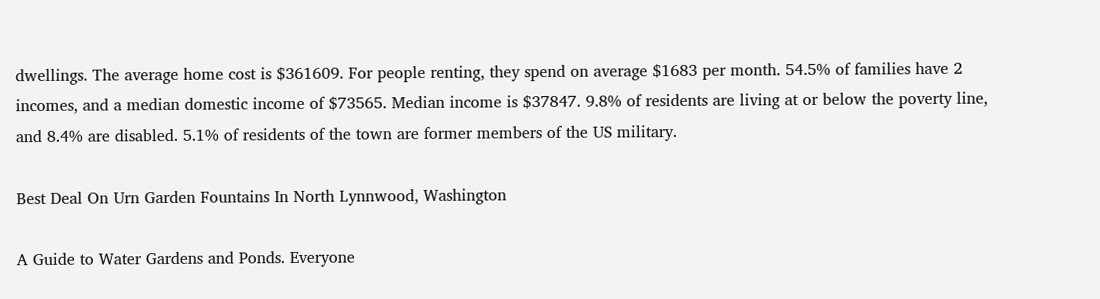dwellings. The average home cost is $361609. For people renting, they spend on average $1683 per month. 54.5% of families have 2 incomes, and a median domestic income of $73565. Median income is $37847. 9.8% of residents are living at or below the poverty line, and 8.4% are disabled. 5.1% of residents of the town are former members of the US military.

Best Deal On Urn Garden Fountains In North Lynnwood, Washington

A Guide to Water Gardens and Ponds. Everyone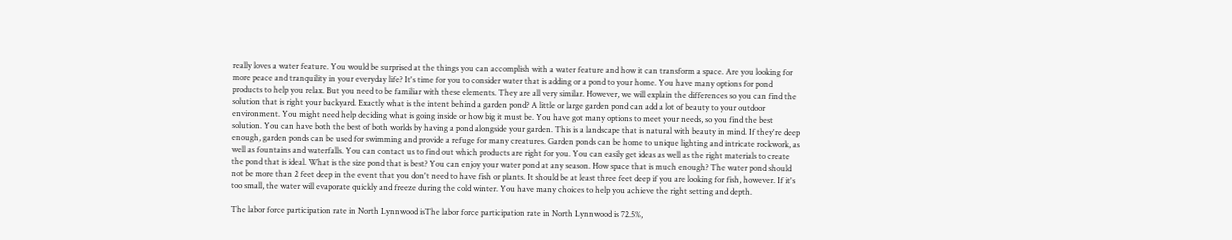really loves a water feature. You would be surprised at the things you can accomplish with a water feature and how it can transform a space. Are you looking for more peace and tranquility in your everyday life? It's time for you to consider water that is adding or a pond to your home. You have many options for pond products to help you relax. But you need to be familiar with these elements. They are all very similar. However, we will explain the differences so you can find the solution that is right your backyard. Exactly what is the intent behind a garden pond? A little or large garden pond can add a lot of beauty to your outdoor environment. You might need help deciding what is going inside or how big it must be. You have got many options to meet your needs, so you find the best solution. You can have both the best of both worlds by having a pond alongside your garden. This is a landscape that is natural with beauty in mind. If they're deep enough, garden ponds can be used for swimming and provide a refuge for many creatures. Garden ponds can be home to unique lighting and intricate rockwork, as well as fountains and waterfalls. You can contact us to find out which products are right for you. You can easily get ideas as well as the right materials to create the pond that is ideal. What is the size pond that is best? You can enjoy your water pond at any season. How space that is much enough? The water pond should not be more than 2 feet deep in the event that you don't need to have fish or plants. It should be at least three feet deep if you are looking for fish, however. If it's too small, the water will evaporate quickly and freeze during the cold winter. You have many choices to help you achieve the right setting and depth.

The labor force participation rate in North Lynnwood isThe labor force participation rate in North Lynnwood is 72.5%,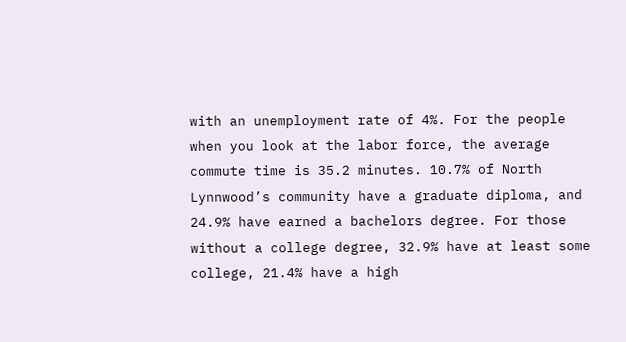with an unemployment rate of 4%. For the people when you look at the labor force, the average commute time is 35.2 minutes. 10.7% of North Lynnwood’s community have a graduate diploma, and 24.9% have earned a bachelors degree. For those without a college degree, 32.9% have at least some college, 21.4% have a high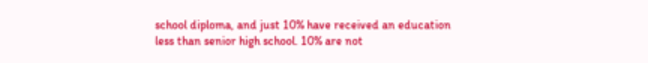school diploma, and just 10% have received an education less than senior high school. 10% are not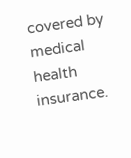covered by medical health insurance.